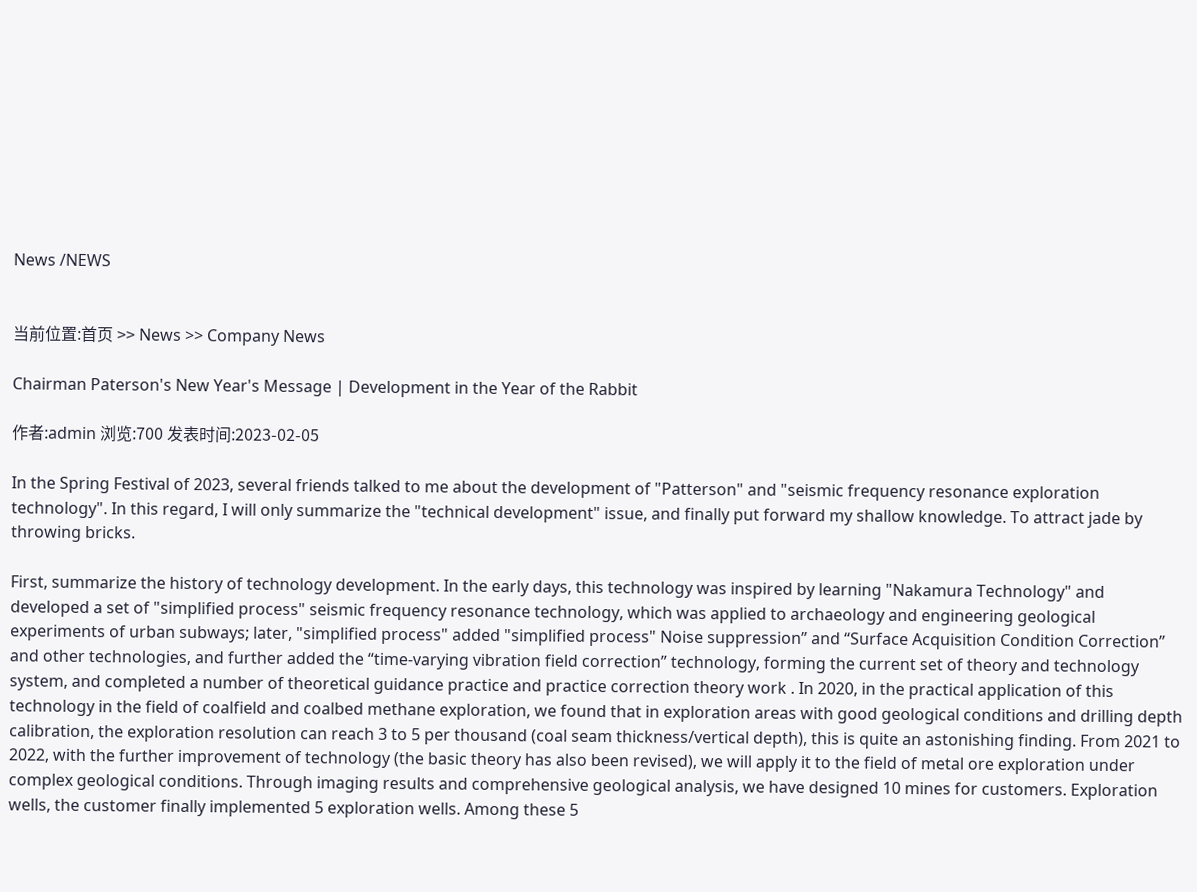News /NEWS


当前位置:首页 >> News >> Company News

Chairman Paterson's New Year's Message | Development in the Year of the Rabbit

作者:admin 浏览:700 发表时间:2023-02-05

In the Spring Festival of 2023, several friends talked to me about the development of "Patterson" and "seismic frequency resonance exploration technology". In this regard, I will only summarize the "technical development" issue, and finally put forward my shallow knowledge. To attract jade by throwing bricks.

First, summarize the history of technology development. In the early days, this technology was inspired by learning "Nakamura Technology" and developed a set of "simplified process" seismic frequency resonance technology, which was applied to archaeology and engineering geological experiments of urban subways; later, "simplified process" added "simplified process" Noise suppression” and “Surface Acquisition Condition Correction” and other technologies, and further added the “time-varying vibration field correction” technology, forming the current set of theory and technology system, and completed a number of theoretical guidance practice and practice correction theory work . In 2020, in the practical application of this technology in the field of coalfield and coalbed methane exploration, we found that in exploration areas with good geological conditions and drilling depth calibration, the exploration resolution can reach 3 to 5 per thousand (coal seam thickness/vertical depth), this is quite an astonishing finding. From 2021 to 2022, with the further improvement of technology (the basic theory has also been revised), we will apply it to the field of metal ore exploration under complex geological conditions. Through imaging results and comprehensive geological analysis, we have designed 10 mines for customers. Exploration wells, the customer finally implemented 5 exploration wells. Among these 5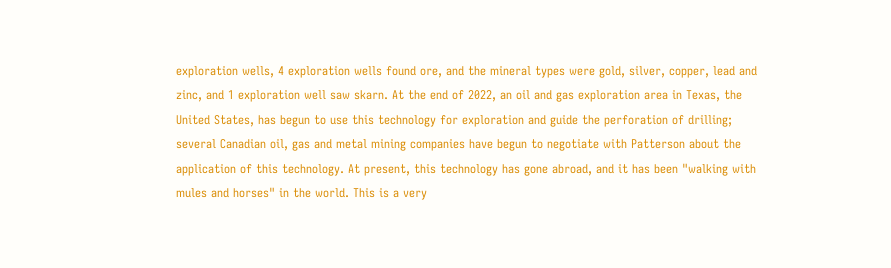exploration wells, 4 exploration wells found ore, and the mineral types were gold, silver, copper, lead and zinc, and 1 exploration well saw skarn. At the end of 2022, an oil and gas exploration area in Texas, the United States, has begun to use this technology for exploration and guide the perforation of drilling; several Canadian oil, gas and metal mining companies have begun to negotiate with Patterson about the application of this technology. At present, this technology has gone abroad, and it has been "walking with mules and horses" in the world. This is a very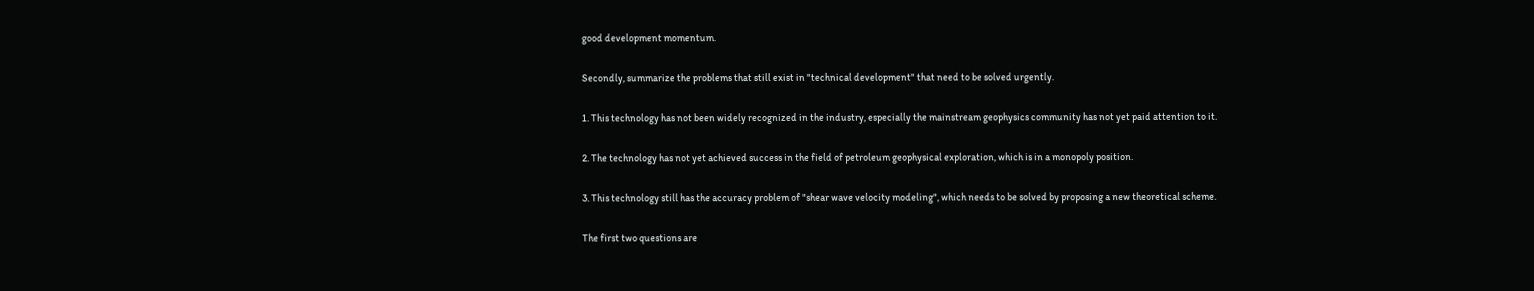good development momentum.

Secondly, summarize the problems that still exist in "technical development" that need to be solved urgently.

1. This technology has not been widely recognized in the industry, especially the mainstream geophysics community has not yet paid attention to it.

2. The technology has not yet achieved success in the field of petroleum geophysical exploration, which is in a monopoly position.

3. This technology still has the accuracy problem of "shear wave velocity modeling", which needs to be solved by proposing a new theoretical scheme.

The first two questions are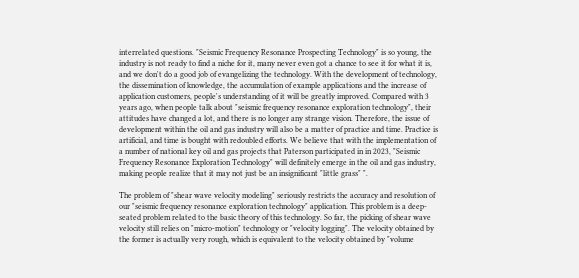interrelated questions. "Seismic Frequency Resonance Prospecting Technology" is so young, the industry is not ready to find a niche for it, many never even got a chance to see it for what it is, and we don't do a good job of evangelizing the technology. With the development of technology, the dissemination of knowledge, the accumulation of example applications and the increase of application customers, people's understanding of it will be greatly improved. Compared with 3 years ago, when people talk about "seismic frequency resonance exploration technology", their attitudes have changed a lot, and there is no longer any strange vision. Therefore, the issue of development within the oil and gas industry will also be a matter of practice and time. Practice is artificial, and time is bought with redoubled efforts. We believe that with the implementation of a number of national key oil and gas projects that Paterson participated in in 2023, "Seismic Frequency Resonance Exploration Technology" will definitely emerge in the oil and gas industry, making people realize that it may not just be an insignificant "little grass" ".

The problem of "shear wave velocity modeling" seriously restricts the accuracy and resolution of our "seismic frequency resonance exploration technology" application. This problem is a deep-seated problem related to the basic theory of this technology. So far, the picking of shear wave velocity still relies on "micro-motion" technology or "velocity logging". The velocity obtained by the former is actually very rough, which is equivalent to the velocity obtained by "volume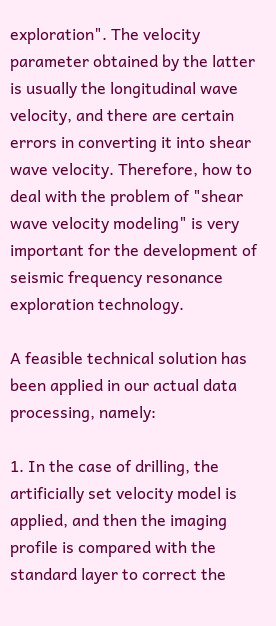exploration". The velocity parameter obtained by the latter is usually the longitudinal wave velocity, and there are certain errors in converting it into shear wave velocity. Therefore, how to deal with the problem of "shear wave velocity modeling" is very important for the development of seismic frequency resonance exploration technology.

A feasible technical solution has been applied in our actual data processing, namely:

1. In the case of drilling, the artificially set velocity model is applied, and then the imaging profile is compared with the standard layer to correct the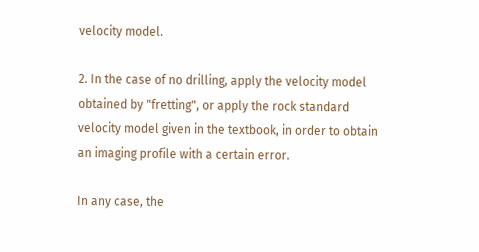velocity model.

2. In the case of no drilling, apply the velocity model obtained by "fretting", or apply the rock standard velocity model given in the textbook, in order to obtain an imaging profile with a certain error.

In any case, the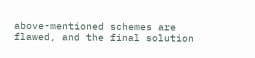above-mentioned schemes are flawed, and the final solution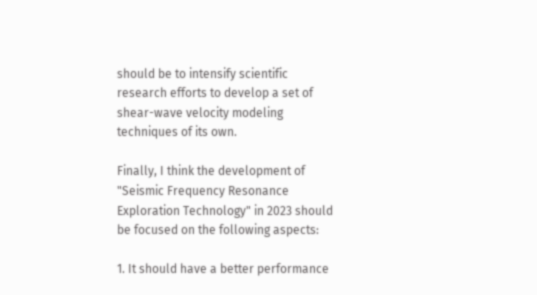should be to intensify scientific research efforts to develop a set of shear-wave velocity modeling techniques of its own.

Finally, I think the development of "Seismic Frequency Resonance Exploration Technology" in 2023 should be focused on the following aspects:

1. It should have a better performance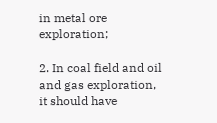in metal ore exploration;

2. In coal field and oil and gas exploration, it should have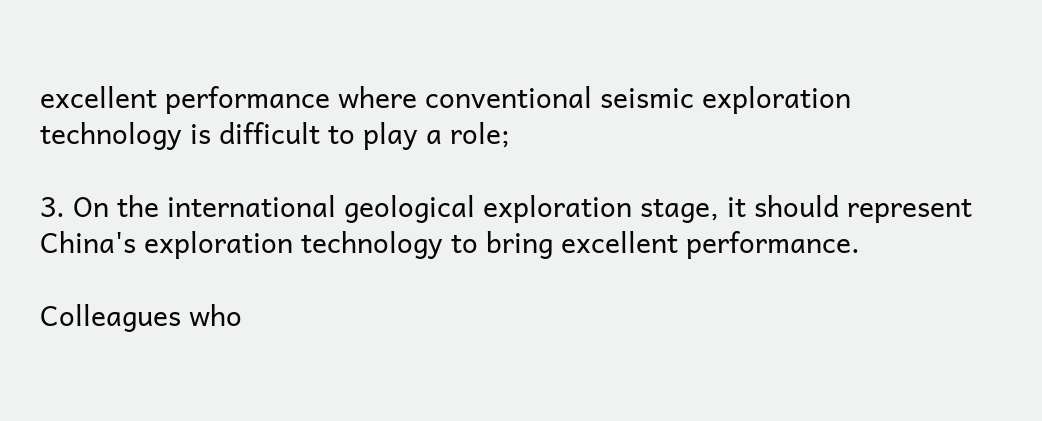excellent performance where conventional seismic exploration technology is difficult to play a role;

3. On the international geological exploration stage, it should represent China's exploration technology to bring excellent performance.

Colleagues who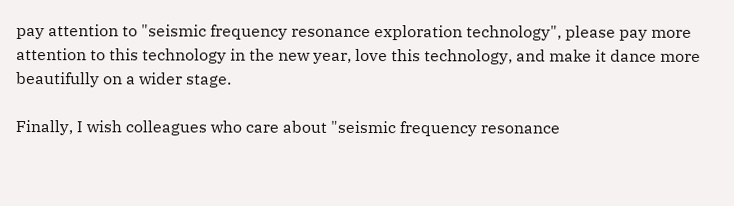pay attention to "seismic frequency resonance exploration technology", please pay more attention to this technology in the new year, love this technology, and make it dance more beautifully on a wider stage.

Finally, I wish colleagues who care about "seismic frequency resonance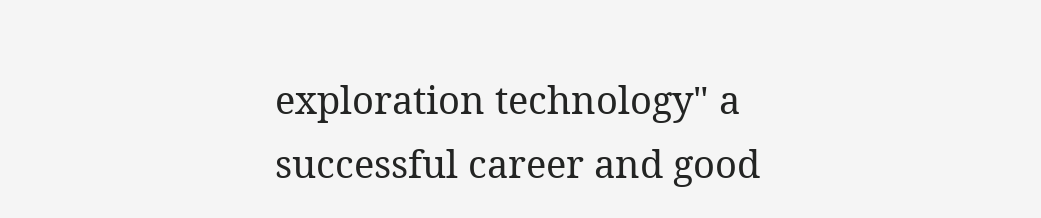exploration technology" a successful career and good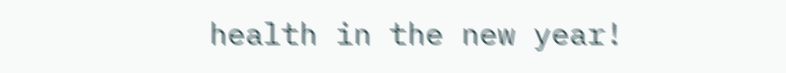health in the new year!